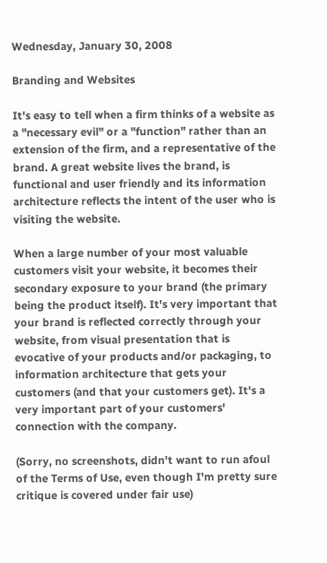Wednesday, January 30, 2008

Branding and Websites

It's easy to tell when a firm thinks of a website as a "necessary evil" or a "function" rather than an extension of the firm, and a representative of the brand. A great website lives the brand, is functional and user friendly and its information architecture reflects the intent of the user who is visiting the website.

When a large number of your most valuable customers visit your website, it becomes their secondary exposure to your brand (the primary being the product itself). It's very important that your brand is reflected correctly through your website, from visual presentation that is evocative of your products and/or packaging, to information architecture that gets your customers (and that your customers get). It's a very important part of your customers' connection with the company.

(Sorry, no screenshots, didn't want to run afoul of the Terms of Use, even though I'm pretty sure critique is covered under fair use)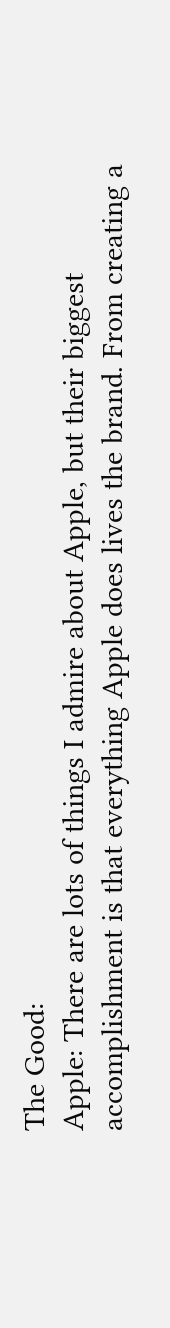The Good:
Apple: There are lots of things I admire about Apple, but their biggest accomplishment is that everything Apple does lives the brand. From creating a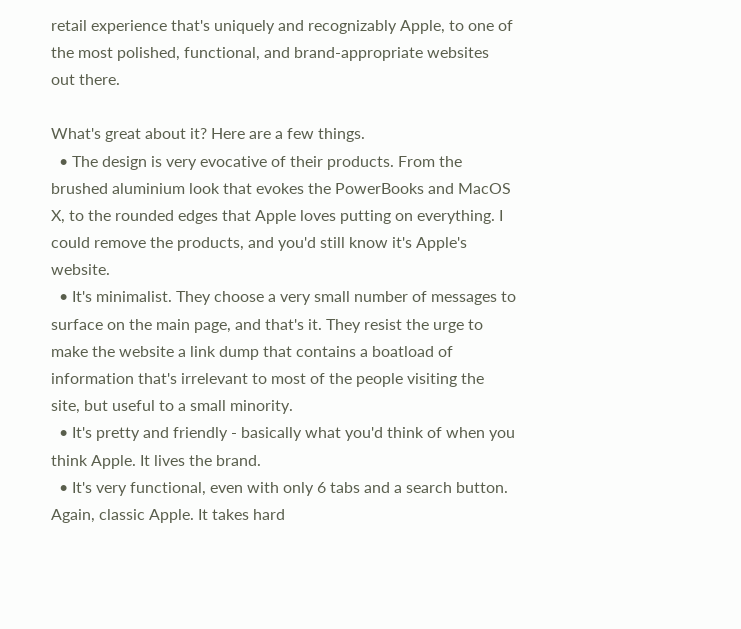retail experience that's uniquely and recognizably Apple, to one of the most polished, functional, and brand-appropriate websites out there.

What's great about it? Here are a few things.
  • The design is very evocative of their products. From the brushed aluminium look that evokes the PowerBooks and MacOS X, to the rounded edges that Apple loves putting on everything. I could remove the products, and you'd still know it's Apple's website.
  • It's minimalist. They choose a very small number of messages to surface on the main page, and that's it. They resist the urge to make the website a link dump that contains a boatload of information that's irrelevant to most of the people visiting the site, but useful to a small minority.
  • It's pretty and friendly - basically what you'd think of when you think Apple. It lives the brand.
  • It's very functional, even with only 6 tabs and a search button. Again, classic Apple. It takes hard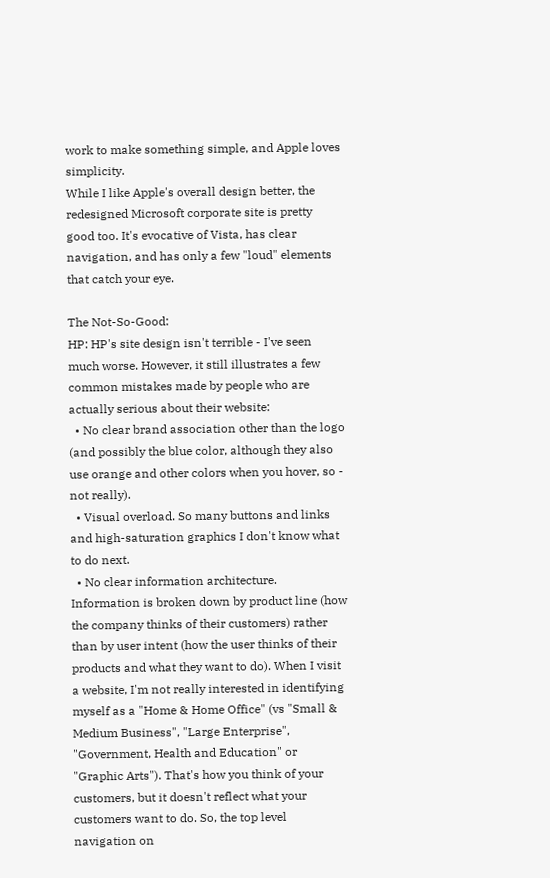work to make something simple, and Apple loves simplicity.
While I like Apple's overall design better, the redesigned Microsoft corporate site is pretty good too. It's evocative of Vista, has clear navigation, and has only a few "loud" elements that catch your eye.

The Not-So-Good:
HP: HP's site design isn't terrible - I've seen much worse. However, it still illustrates a few common mistakes made by people who are actually serious about their website:
  • No clear brand association other than the logo (and possibly the blue color, although they also use orange and other colors when you hover, so - not really).
  • Visual overload. So many buttons and links and high-saturation graphics I don't know what to do next.
  • No clear information architecture. Information is broken down by product line (how the company thinks of their customers) rather than by user intent (how the user thinks of their products and what they want to do). When I visit a website, I'm not really interested in identifying myself as a "Home & Home Office" (vs "Small & Medium Business", "Large Enterprise", "Government, Health and Education" or "Graphic Arts"). That's how you think of your customers, but it doesn't reflect what your customers want to do. So, the top level navigation on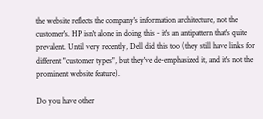the website reflects the company's information architecture, not the customer's. HP isn't alone in doing this - it's an antipattern that's quite prevalent. Until very recently, Dell did this too (they still have links for different "customer types", but they've de-emphasized it, and it's not the prominent website feature).

Do you have other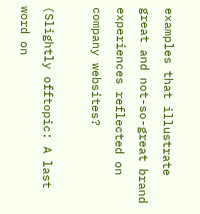examples that illustrate great and not-so-great brand experiences reflected on company websites?

(Slightly offtopic: A last word on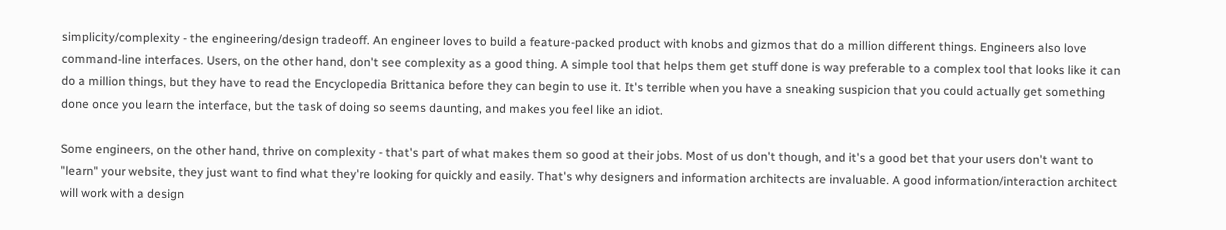simplicity/complexity - the engineering/design tradeoff. An engineer loves to build a feature-packed product with knobs and gizmos that do a million different things. Engineers also love command-line interfaces. Users, on the other hand, don't see complexity as a good thing. A simple tool that helps them get stuff done is way preferable to a complex tool that looks like it can do a million things, but they have to read the Encyclopedia Brittanica before they can begin to use it. It's terrible when you have a sneaking suspicion that you could actually get something done once you learn the interface, but the task of doing so seems daunting, and makes you feel like an idiot.

Some engineers, on the other hand, thrive on complexity - that's part of what makes them so good at their jobs. Most of us don't though, and it's a good bet that your users don't want to "learn" your website, they just want to find what they're looking for quickly and easily. That's why designers and information architects are invaluable. A good information/interaction architect will work with a design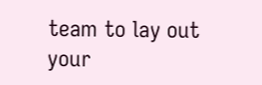team to lay out your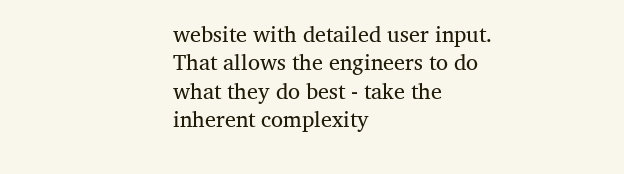website with detailed user input. That allows the engineers to do what they do best - take the inherent complexity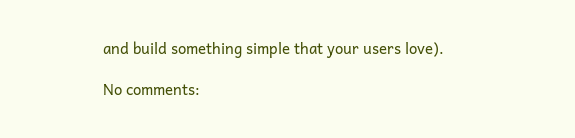and build something simple that your users love).

No comments: